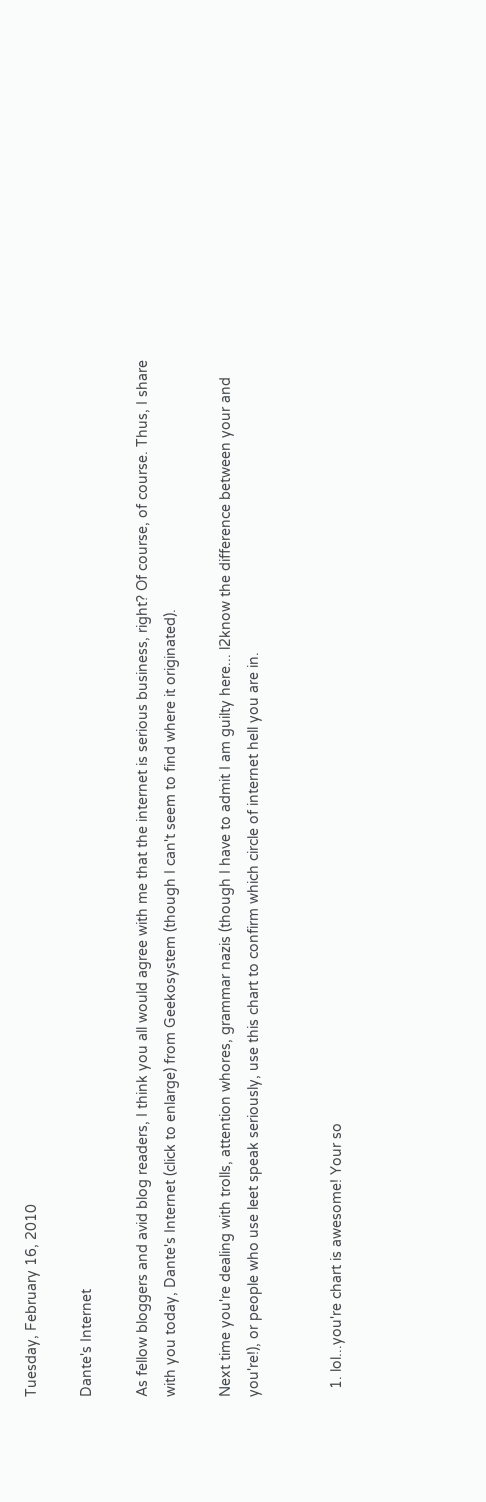Tuesday, February 16, 2010

Dante's Internet

As fellow bloggers and avid blog readers, I think you all would agree with me that the internet is serious business, right? Of course, of course. Thus, I share with you today, Dante's Internet (click to enlarge) from Geekosystem (though I can't seem to find where it originated).

Next time you're dealing with trolls, attention whores, grammar nazis (though I have to admit I am guilty here... l2know the difference between your and you're!), or people who use leet speak seriously, use this chart to confirm which circle of internet hell you are in.


  1. lol...you're chart is awesome! Your so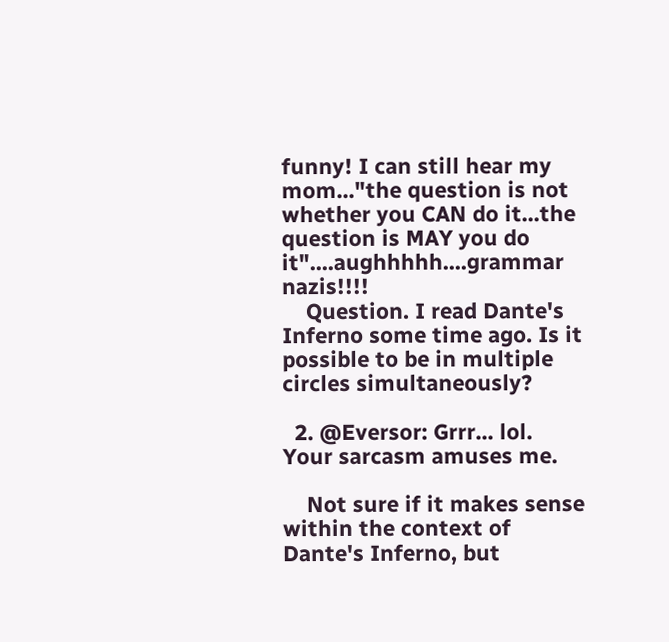funny! I can still hear my mom..."the question is not whether you CAN do it...the question is MAY you do it"....aughhhhh....grammar nazis!!!!
    Question. I read Dante's Inferno some time ago. Is it possible to be in multiple circles simultaneously?

  2. @Eversor: Grrr... lol. Your sarcasm amuses me.

    Not sure if it makes sense within the context of Dante's Inferno, but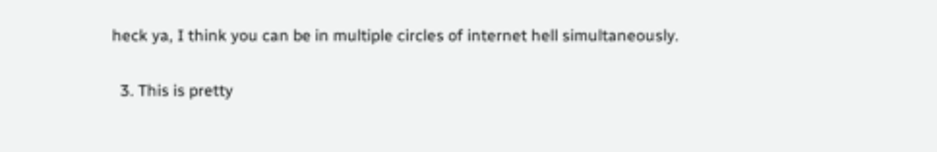heck ya, I think you can be in multiple circles of internet hell simultaneously.

  3. This is pretty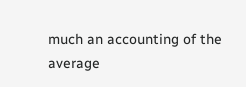much an accounting of the average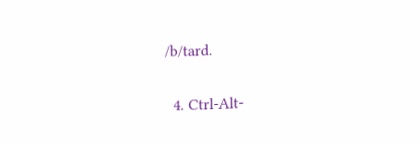/b/tard.

  4. Ctrl-Alt-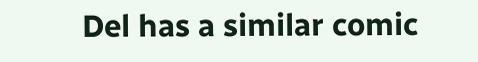Del has a similar comic